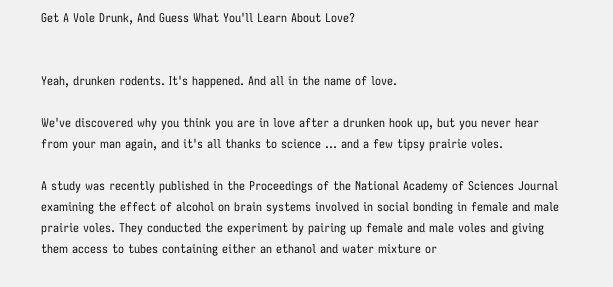Get A Vole Drunk, And Guess What You'll Learn About Love?


Yeah, drunken rodents. It's happened. And all in the name of love.

We've discovered why you think you are in love after a drunken hook up, but you never hear from your man again, and it's all thanks to science … and a few tipsy prairie voles.

A study was recently published in the Proceedings of the National Academy of Sciences Journal examining the effect of alcohol on brain systems involved in social bonding in female and male prairie voles. They conducted the experiment by pairing up female and male voles and giving them access to tubes containing either an ethanol and water mixture or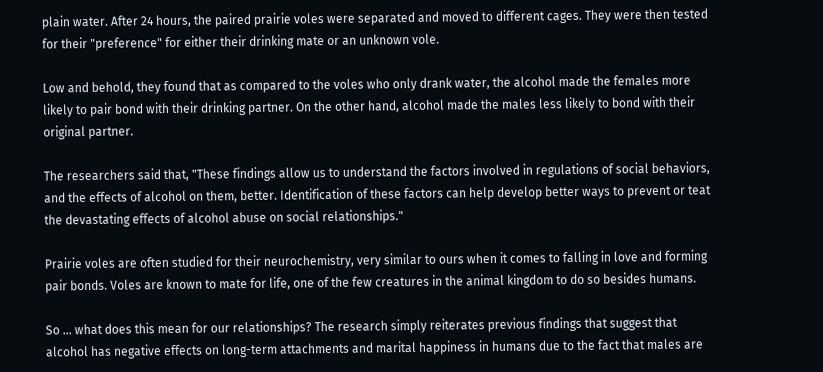plain water. After 24 hours, the paired prairie voles were separated and moved to different cages. They were then tested for their "preference" for either their drinking mate or an unknown vole.

Low and behold, they found that as compared to the voles who only drank water, the alcohol made the females more likely to pair bond with their drinking partner. On the other hand, alcohol made the males less likely to bond with their original partner.

The researchers said that, "These findings allow us to understand the factors involved in regulations of social behaviors, and the effects of alcohol on them, better. Identification of these factors can help develop better ways to prevent or teat the devastating effects of alcohol abuse on social relationships."

Prairie voles are often studied for their neurochemistry, very similar to ours when it comes to falling in love and forming pair bonds. Voles are known to mate for life, one of the few creatures in the animal kingdom to do so besides humans.

So … what does this mean for our relationships? The research simply reiterates previous findings that suggest that alcohol has negative effects on long-term attachments and marital happiness in humans due to the fact that males are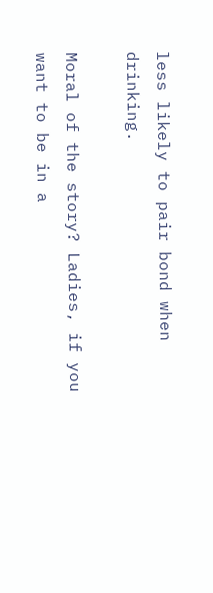less likely to pair bond when drinking.

Moral of the story? Ladies, if you want to be in a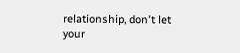relationship, don't let your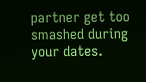partner get too smashed during your dates.